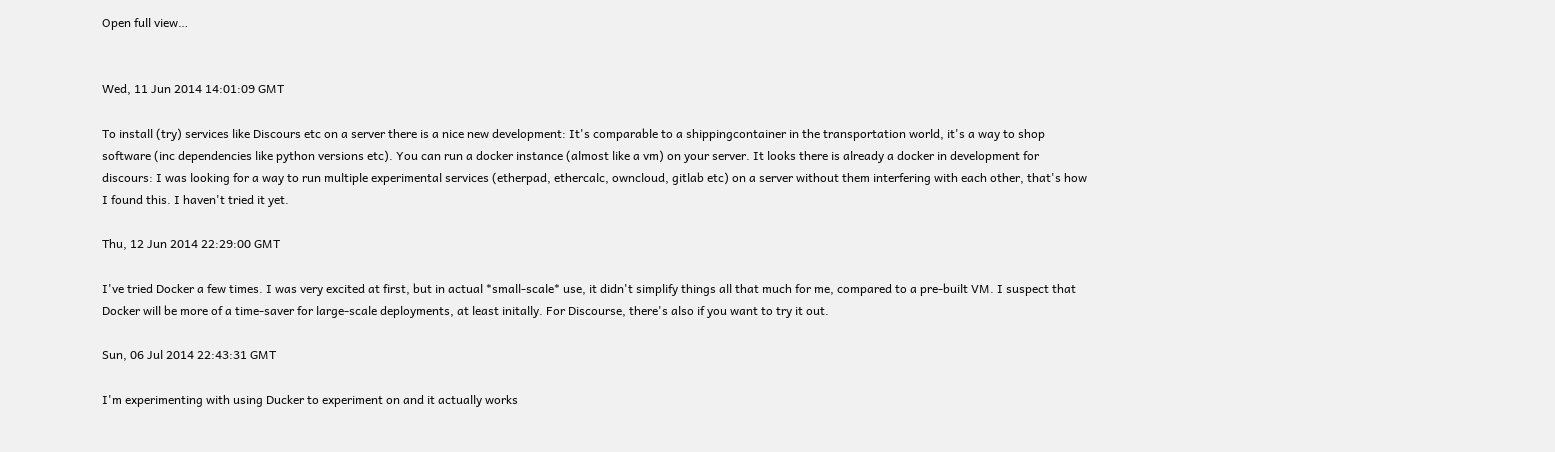Open full view…


Wed, 11 Jun 2014 14:01:09 GMT

To install (try) services like Discours etc on a server there is a nice new development: It's comparable to a shippingcontainer in the transportation world, it's a way to shop software (inc dependencies like python versions etc). You can run a docker instance (almost like a vm) on your server. It looks there is already a docker in development for discours: I was looking for a way to run multiple experimental services (etherpad, ethercalc, owncloud, gitlab etc) on a server without them interfering with each other, that's how I found this. I haven't tried it yet.

Thu, 12 Jun 2014 22:29:00 GMT

I've tried Docker a few times. I was very excited at first, but in actual *small-scale* use, it didn't simplify things all that much for me, compared to a pre-built VM. I suspect that Docker will be more of a time-saver for large-scale deployments, at least initally. For Discourse, there's also if you want to try it out.

Sun, 06 Jul 2014 22:43:31 GMT

I'm experimenting with using Ducker to experiment on and it actually works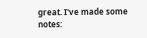great. I've made some notes: